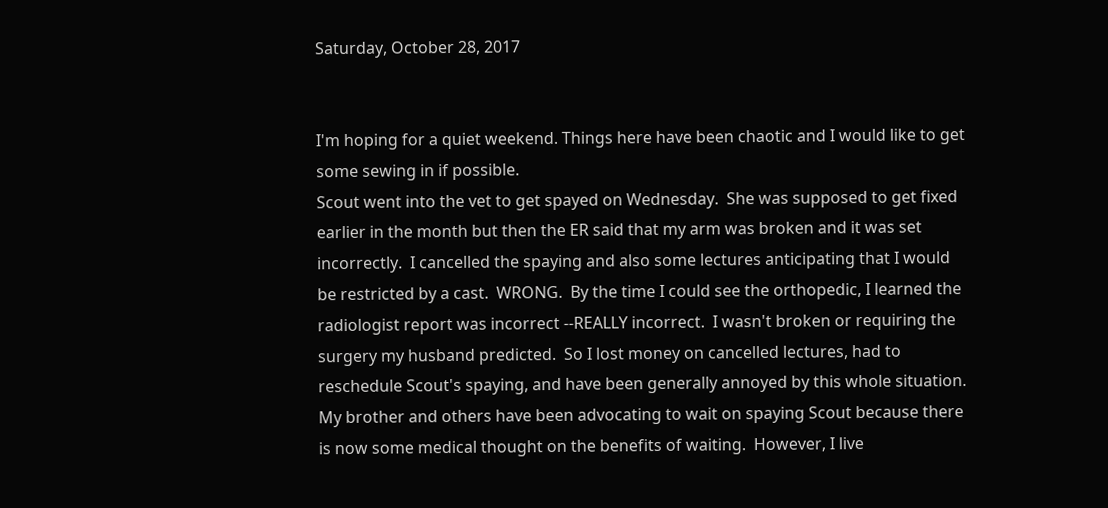Saturday, October 28, 2017


I'm hoping for a quiet weekend. Things here have been chaotic and I would like to get some sewing in if possible.
Scout went into the vet to get spayed on Wednesday.  She was supposed to get fixed earlier in the month but then the ER said that my arm was broken and it was set incorrectly.  I cancelled the spaying and also some lectures anticipating that I would be restricted by a cast.  WRONG.  By the time I could see the orthopedic, I learned the radiologist report was incorrect --REALLY incorrect.  I wasn't broken or requiring the surgery my husband predicted.  So I lost money on cancelled lectures, had to reschedule Scout's spaying, and have been generally annoyed by this whole situation.
My brother and others have been advocating to wait on spaying Scout because there is now some medical thought on the benefits of waiting.  However, I live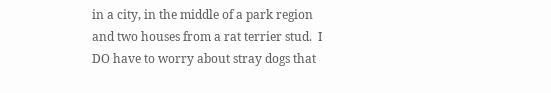in a city, in the middle of a park region and two houses from a rat terrier stud.  I DO have to worry about stray dogs that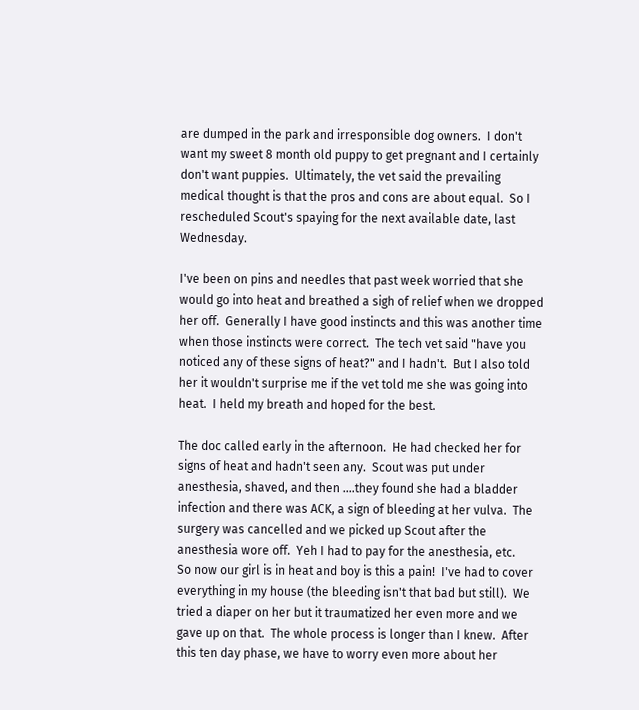are dumped in the park and irresponsible dog owners.  I don't want my sweet 8 month old puppy to get pregnant and I certainly don't want puppies.  Ultimately, the vet said the prevailing medical thought is that the pros and cons are about equal.  So I rescheduled Scout's spaying for the next available date, last Wednesday.

I've been on pins and needles that past week worried that she would go into heat and breathed a sigh of relief when we dropped her off.  Generally I have good instincts and this was another time when those instincts were correct.  The tech vet said "have you noticed any of these signs of heat?" and I hadn't.  But I also told her it wouldn't surprise me if the vet told me she was going into heat.  I held my breath and hoped for the best.

The doc called early in the afternoon.  He had checked her for signs of heat and hadn't seen any.  Scout was put under anesthesia, shaved, and then ....they found she had a bladder infection and there was ACK, a sign of bleeding at her vulva.  The surgery was cancelled and we picked up Scout after the anesthesia wore off.  Yeh I had to pay for the anesthesia, etc.
So now our girl is in heat and boy is this a pain!  I've had to cover everything in my house (the bleeding isn't that bad but still).  We tried a diaper on her but it traumatized her even more and we gave up on that.  The whole process is longer than I knew.  After this ten day phase, we have to worry even more about her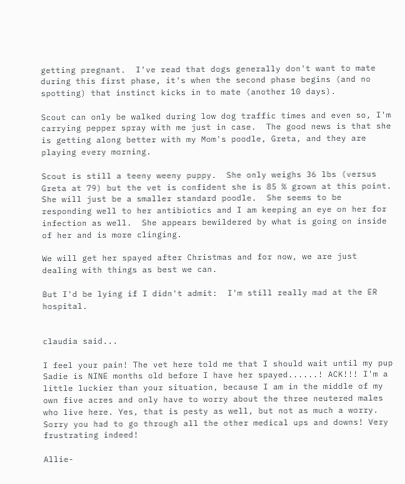getting pregnant.  I've read that dogs generally don't want to mate during this first phase, it's when the second phase begins (and no spotting) that instinct kicks in to mate (another 10 days).

Scout can only be walked during low dog traffic times and even so, I'm carrying pepper spray with me just in case.  The good news is that she is getting along better with my Mom's poodle, Greta, and they are playing every morning.

Scout is still a teeny weeny puppy.  She only weighs 36 lbs (versus Greta at 79) but the vet is confident she is 85 % grown at this point.  She will just be a smaller standard poodle.  She seems to be responding well to her antibiotics and I am keeping an eye on her for infection as well.  She appears bewildered by what is going on inside of her and is more clinging.

We will get her spayed after Christmas and for now, we are just dealing with things as best we can.

But I'd be lying if I didn't admit:  I'm still really mad at the ER hospital.


claudia said...

I feel your pain! The vet here told me that I should wait until my pup Sadie is NINE months old before I have her spayed......! ACK!!! I'm a little luckier than your situation, because I am in the middle of my own five acres and only have to worry about the three neutered males who live here. Yes, that is pesty as well, but not as much a worry.
Sorry you had to go through all the other medical ups and downs! Very frustrating indeed!

Allie-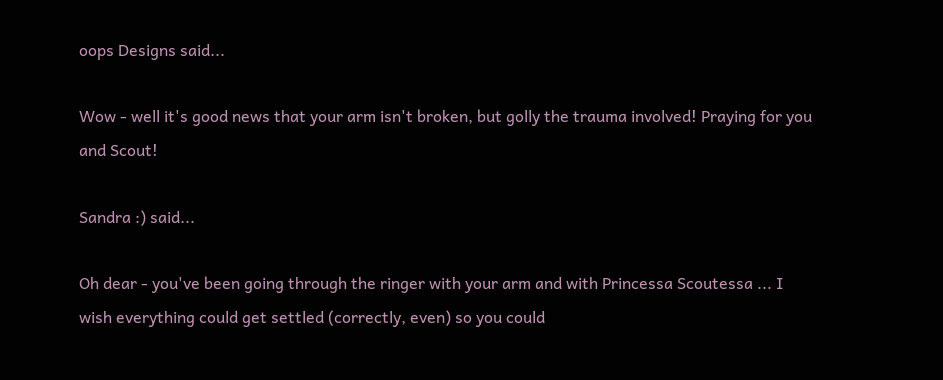oops Designs said...

Wow - well it's good news that your arm isn't broken, but golly the trauma involved! Praying for you and Scout!

Sandra :) said...

Oh dear - you've been going through the ringer with your arm and with Princessa Scoutessa ... I wish everything could get settled (correctly, even) so you could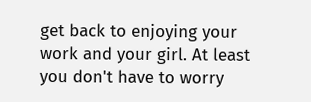get back to enjoying your work and your girl. At least you don't have to worry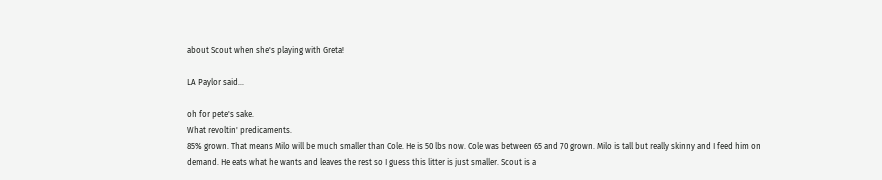about Scout when she's playing with Greta!

LA Paylor said...

oh for pete's sake.
What revoltin' predicaments.
85% grown. That means Milo will be much smaller than Cole. He is 50 lbs now. Cole was between 65 and 70 grown. Milo is tall but really skinny and I feed him on demand. He eats what he wants and leaves the rest so I guess this litter is just smaller. Scout is a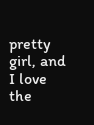pretty girl, and I love the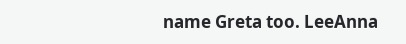name Greta too. LeeAnna